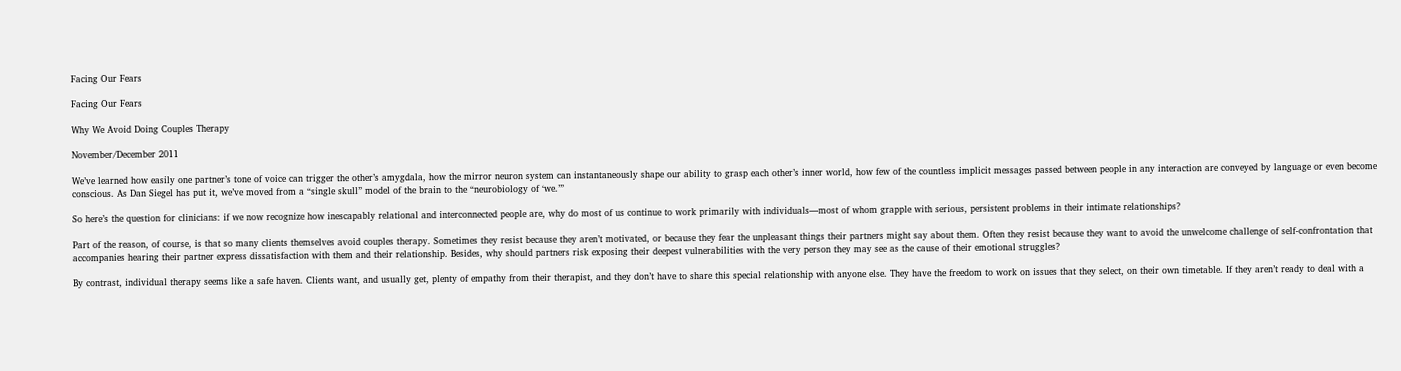Facing Our Fears

Facing Our Fears

Why We Avoid Doing Couples Therapy

November/December 2011

We’ve learned how easily one partner’s tone of voice can trigger the other’s amygdala, how the mirror neuron system can instantaneously shape our ability to grasp each other’s inner world, how few of the countless implicit messages passed between people in any interaction are conveyed by language or even become conscious. As Dan Siegel has put it, we’ve moved from a “single skull” model of the brain to the “neurobiology of ‘we.’”

So here’s the question for clinicians: if we now recognize how inescapably relational and interconnected people are, why do most of us continue to work primarily with individuals—most of whom grapple with serious, persistent problems in their intimate relationships?

Part of the reason, of course, is that so many clients themselves avoid couples therapy. Sometimes they resist because they aren’t motivated, or because they fear the unpleasant things their partners might say about them. Often they resist because they want to avoid the unwelcome challenge of self-confrontation that accompanies hearing their partner express dissatisfaction with them and their relationship. Besides, why should partners risk exposing their deepest vulnerabilities with the very person they may see as the cause of their emotional struggles?

By contrast, individual therapy seems like a safe haven. Clients want, and usually get, plenty of empathy from their therapist, and they don’t have to share this special relationship with anyone else. They have the freedom to work on issues that they select, on their own timetable. If they aren’t ready to deal with a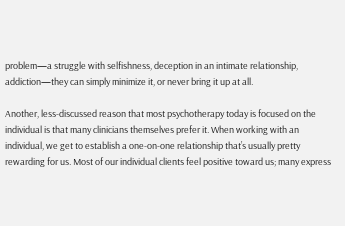problem—a struggle with selfishness, deception in an intimate relationship, addiction—they can simply minimize it, or never bring it up at all.

Another, less-discussed reason that most psychotherapy today is focused on the individual is that many clinicians themselves prefer it. When working with an individual, we get to establish a one-on-one relationship that’s usually pretty rewarding for us. Most of our individual clients feel positive toward us; many express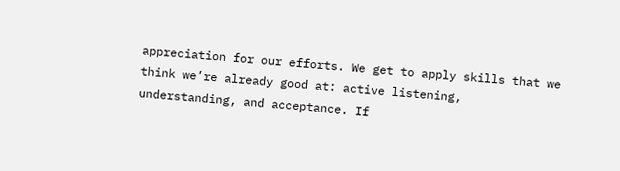appreciation for our efforts. We get to apply skills that we think we’re already good at: active listening, understanding, and acceptance. If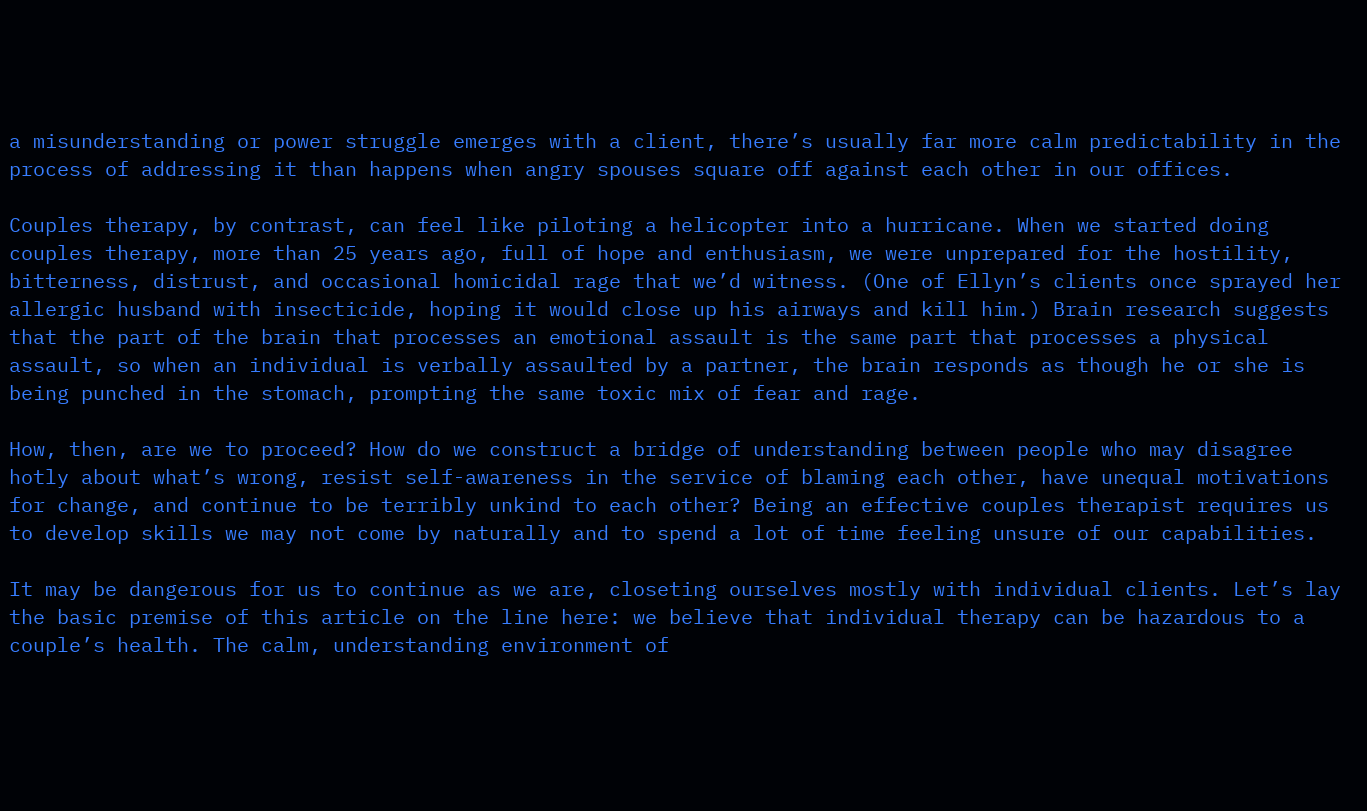a misunderstanding or power struggle emerges with a client, there’s usually far more calm predictability in the process of addressing it than happens when angry spouses square off against each other in our offices.

Couples therapy, by contrast, can feel like piloting a helicopter into a hurricane. When we started doing couples therapy, more than 25 years ago, full of hope and enthusiasm, we were unprepared for the hostility, bitterness, distrust, and occasional homicidal rage that we’d witness. (One of Ellyn’s clients once sprayed her allergic husband with insecticide, hoping it would close up his airways and kill him.) Brain research suggests that the part of the brain that processes an emotional assault is the same part that processes a physical assault, so when an individual is verbally assaulted by a partner, the brain responds as though he or she is being punched in the stomach, prompting the same toxic mix of fear and rage.

How, then, are we to proceed? How do we construct a bridge of understanding between people who may disagree hotly about what’s wrong, resist self-awareness in the service of blaming each other, have unequal motivations for change, and continue to be terribly unkind to each other? Being an effective couples therapist requires us to develop skills we may not come by naturally and to spend a lot of time feeling unsure of our capabilities.

It may be dangerous for us to continue as we are, closeting ourselves mostly with individual clients. Let’s lay the basic premise of this article on the line here: we believe that individual therapy can be hazardous to a couple’s health. The calm, understanding environment of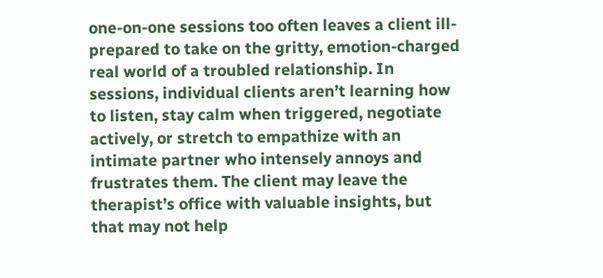one-on-one sessions too often leaves a client ill-prepared to take on the gritty, emotion-charged real world of a troubled relationship. In sessions, individual clients aren’t learning how to listen, stay calm when triggered, negotiate actively, or stretch to empathize with an intimate partner who intensely annoys and frustrates them. The client may leave the therapist’s office with valuable insights, but that may not help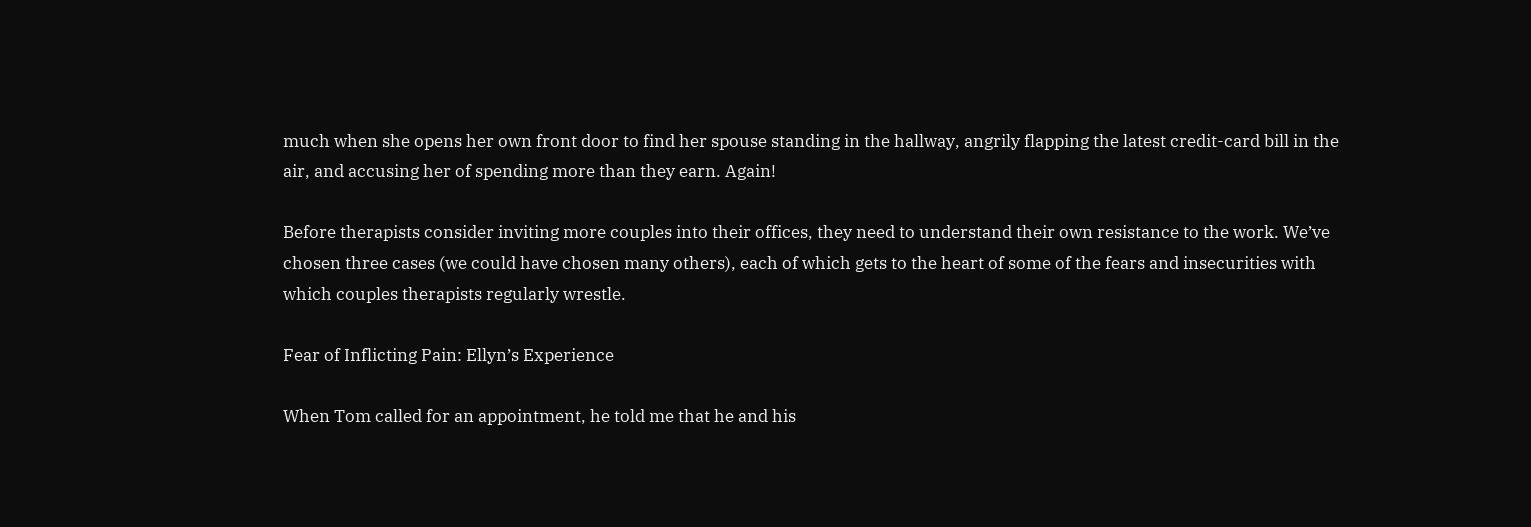much when she opens her own front door to find her spouse standing in the hallway, angrily flapping the latest credit-card bill in the air, and accusing her of spending more than they earn. Again!

Before therapists consider inviting more couples into their offices, they need to understand their own resistance to the work. We’ve chosen three cases (we could have chosen many others), each of which gets to the heart of some of the fears and insecurities with which couples therapists regularly wrestle.

Fear of Inflicting Pain: Ellyn’s Experience

When Tom called for an appointment, he told me that he and his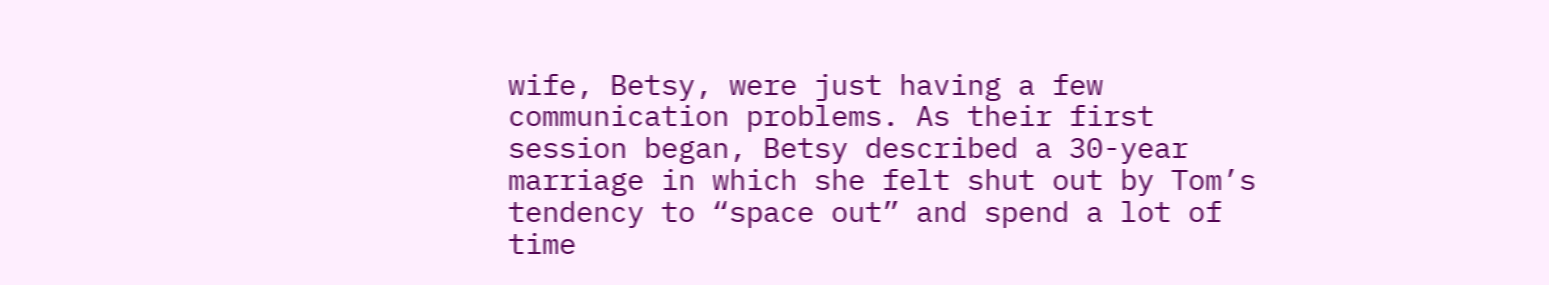wife, Betsy, were just having a few communication problems. As their first session began, Betsy described a 30-year marriage in which she felt shut out by Tom’s tendency to “space out” and spend a lot of time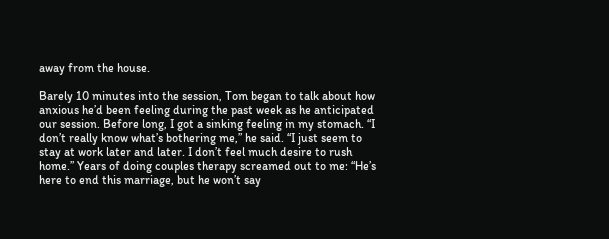away from the house.

Barely 10 minutes into the session, Tom began to talk about how anxious he’d been feeling during the past week as he anticipated our session. Before long, I got a sinking feeling in my stomach. “I don’t really know what’s bothering me,” he said. “I just seem to stay at work later and later. I don’t feel much desire to rush home.” Years of doing couples therapy screamed out to me: “He’s here to end this marriage, but he won’t say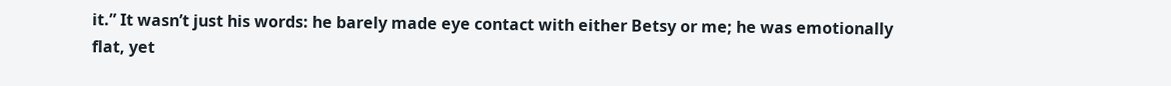it.” It wasn’t just his words: he barely made eye contact with either Betsy or me; he was emotionally flat, yet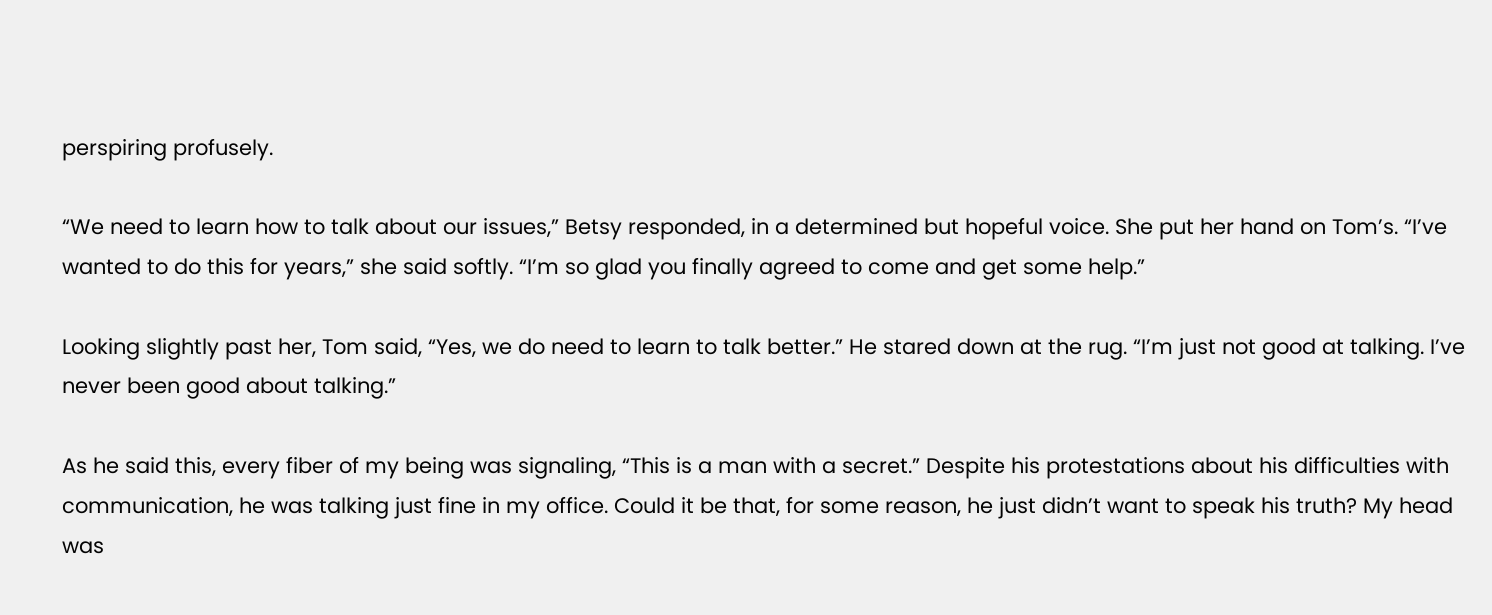perspiring profusely.

“We need to learn how to talk about our issues,” Betsy responded, in a determined but hopeful voice. She put her hand on Tom’s. “I’ve wanted to do this for years,” she said softly. “I’m so glad you finally agreed to come and get some help.”

Looking slightly past her, Tom said, “Yes, we do need to learn to talk better.” He stared down at the rug. “I’m just not good at talking. I’ve never been good about talking.”

As he said this, every fiber of my being was signaling, “This is a man with a secret.” Despite his protestations about his difficulties with communication, he was talking just fine in my office. Could it be that, for some reason, he just didn’t want to speak his truth? My head was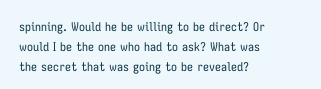spinning. Would he be willing to be direct? Or would I be the one who had to ask? What was the secret that was going to be revealed?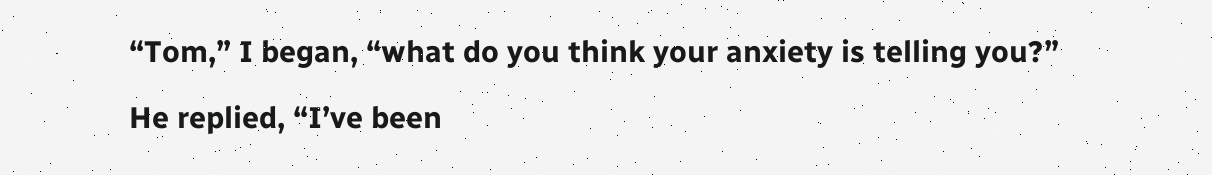“Tom,” I began, “what do you think your anxiety is telling you?”

He replied, “I’ve been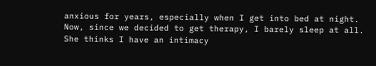anxious for years, especially when I get into bed at night. Now, since we decided to get therapy, I barely sleep at all. She thinks I have an intimacy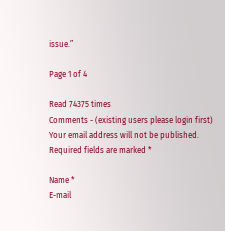issue.”

Page 1 of 4

Read 74375 times
Comments - (existing users please login first)
Your email address will not be published. Required fields are marked *

Name *
E-mail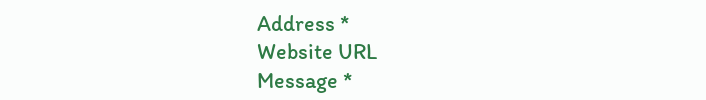Address *
Website URL
Message *